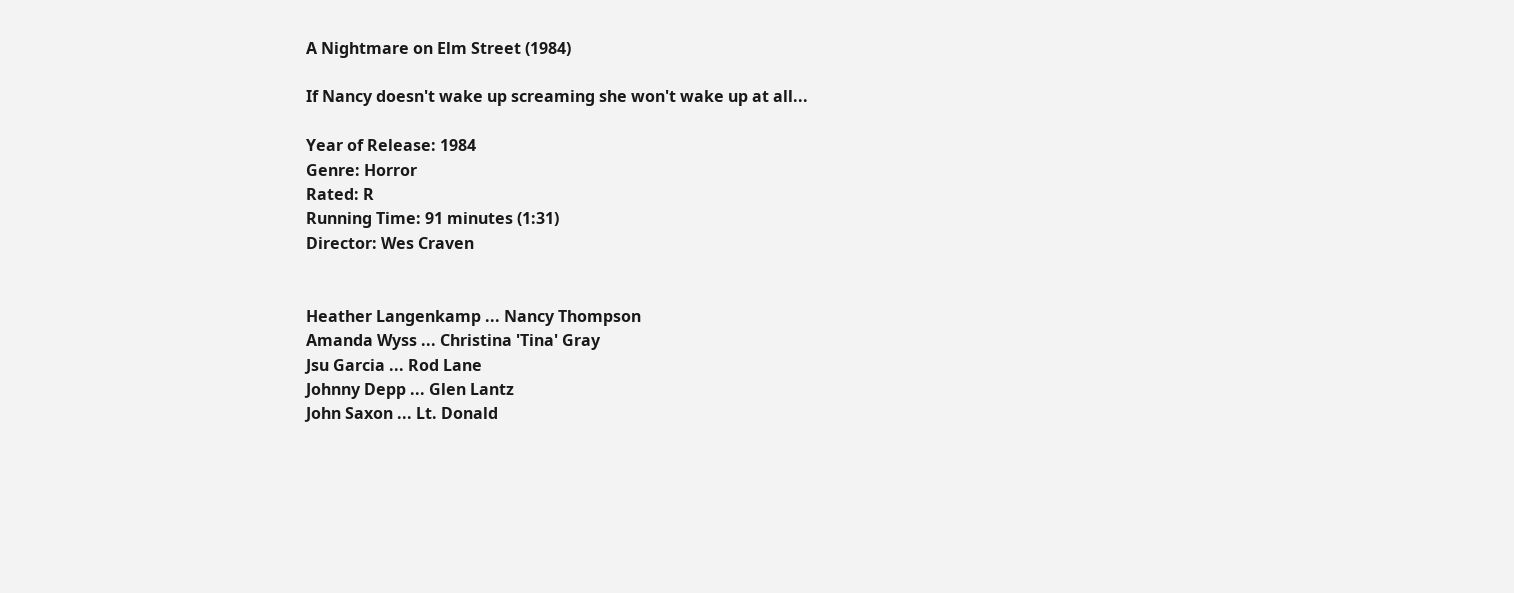A Nightmare on Elm Street (1984)

If Nancy doesn't wake up screaming she won't wake up at all...

Year of Release: 1984
Genre: Horror
Rated: R
Running Time: 91 minutes (1:31)
Director: Wes Craven


Heather Langenkamp ... Nancy Thompson
Amanda Wyss ... Christina 'Tina' Gray
Jsu Garcia ... Rod Lane
Johnny Depp ... Glen Lantz
John Saxon ... Lt. Donald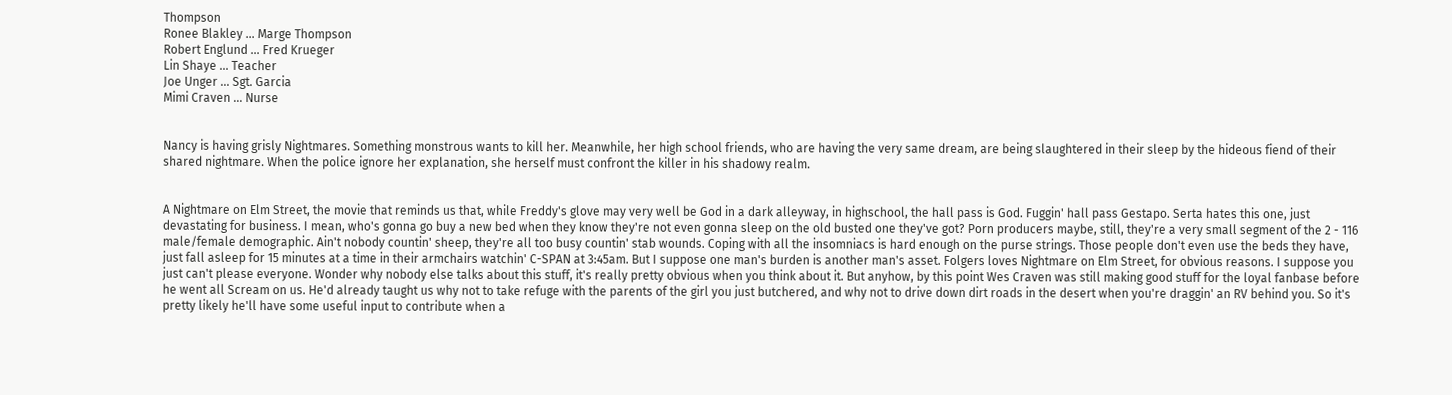Thompson
Ronee Blakley ... Marge Thompson
Robert Englund ... Fred Krueger
Lin Shaye ... Teacher
Joe Unger ... Sgt. Garcia
Mimi Craven ... Nurse


Nancy is having grisly Nightmares. Something monstrous wants to kill her. Meanwhile, her high school friends, who are having the very same dream, are being slaughtered in their sleep by the hideous fiend of their shared nightmare. When the police ignore her explanation, she herself must confront the killer in his shadowy realm.


A Nightmare on Elm Street, the movie that reminds us that, while Freddy's glove may very well be God in a dark alleyway, in highschool, the hall pass is God. Fuggin' hall pass Gestapo. Serta hates this one, just devastating for business. I mean, who's gonna go buy a new bed when they know they're not even gonna sleep on the old busted one they've got? Porn producers maybe, still, they're a very small segment of the 2 - 116 male/female demographic. Ain't nobody countin' sheep, they're all too busy countin' stab wounds. Coping with all the insomniacs is hard enough on the purse strings. Those people don't even use the beds they have, just fall asleep for 15 minutes at a time in their armchairs watchin' C-SPAN at 3:45am. But I suppose one man's burden is another man's asset. Folgers loves Nightmare on Elm Street, for obvious reasons. I suppose you just can't please everyone. Wonder why nobody else talks about this stuff, it's really pretty obvious when you think about it. But anyhow, by this point Wes Craven was still making good stuff for the loyal fanbase before he went all Scream on us. He'd already taught us why not to take refuge with the parents of the girl you just butchered, and why not to drive down dirt roads in the desert when you're draggin' an RV behind you. So it's pretty likely he'll have some useful input to contribute when a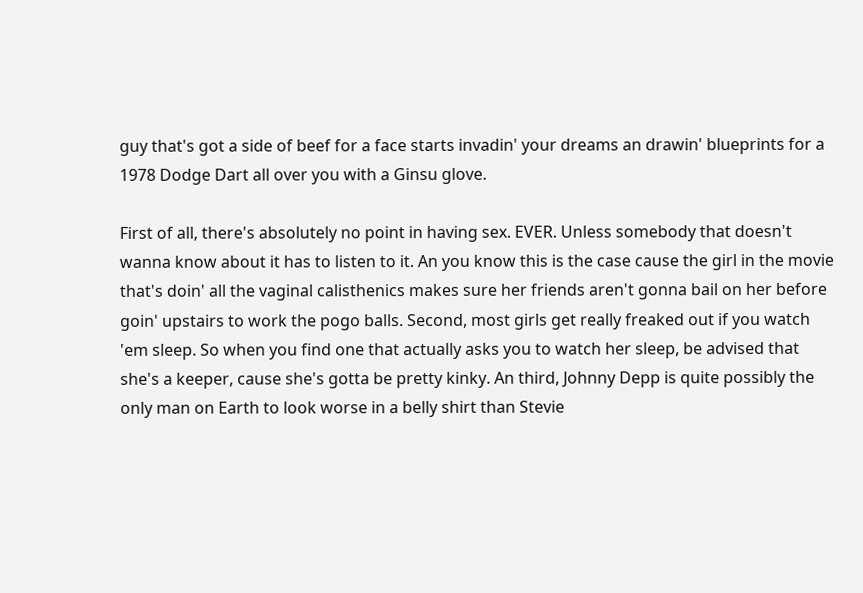guy that's got a side of beef for a face starts invadin' your dreams an drawin' blueprints for a 1978 Dodge Dart all over you with a Ginsu glove.

First of all, there's absolutely no point in having sex. EVER. Unless somebody that doesn't wanna know about it has to listen to it. An you know this is the case cause the girl in the movie that's doin' all the vaginal calisthenics makes sure her friends aren't gonna bail on her before goin' upstairs to work the pogo balls. Second, most girls get really freaked out if you watch 'em sleep. So when you find one that actually asks you to watch her sleep, be advised that she's a keeper, cause she's gotta be pretty kinky. An third, Johnny Depp is quite possibly the only man on Earth to look worse in a belly shirt than Stevie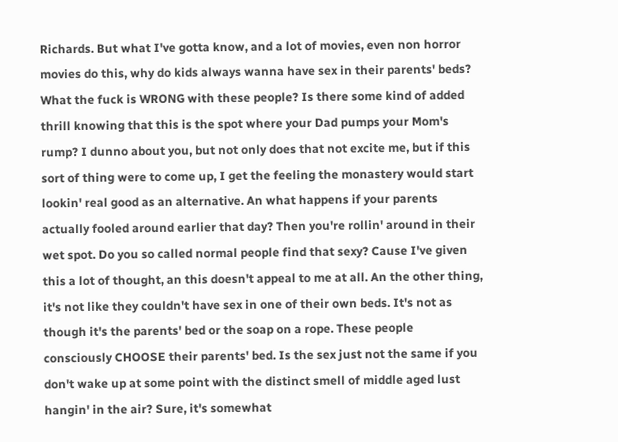Richards. But what I've gotta know, and a lot of movies, even non horror movies do this, why do kids always wanna have sex in their parents' beds? What the fuck is WRONG with these people? Is there some kind of added thrill knowing that this is the spot where your Dad pumps your Mom's rump? I dunno about you, but not only does that not excite me, but if this sort of thing were to come up, I get the feeling the monastery would start lookin' real good as an alternative. An what happens if your parents actually fooled around earlier that day? Then you're rollin' around in their wet spot. Do you so called normal people find that sexy? Cause I've given this a lot of thought, an this doesn't appeal to me at all. An the other thing, it's not like they couldn't have sex in one of their own beds. It's not as though it's the parents' bed or the soap on a rope. These people consciously CHOOSE their parents' bed. Is the sex just not the same if you don't wake up at some point with the distinct smell of middle aged lust hangin' in the air? Sure, it's somewhat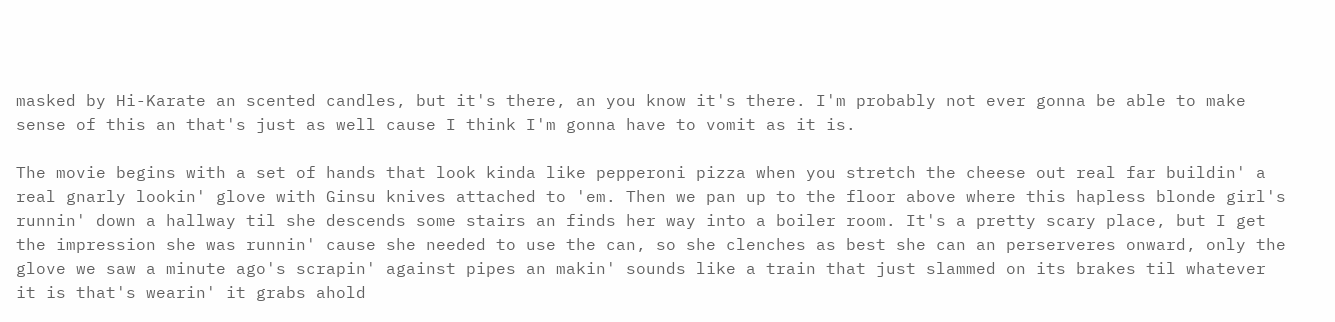masked by Hi-Karate an scented candles, but it's there, an you know it's there. I'm probably not ever gonna be able to make sense of this an that's just as well cause I think I'm gonna have to vomit as it is.

The movie begins with a set of hands that look kinda like pepperoni pizza when you stretch the cheese out real far buildin' a real gnarly lookin' glove with Ginsu knives attached to 'em. Then we pan up to the floor above where this hapless blonde girl's runnin' down a hallway til she descends some stairs an finds her way into a boiler room. It's a pretty scary place, but I get the impression she was runnin' cause she needed to use the can, so she clenches as best she can an perserveres onward, only the glove we saw a minute ago's scrapin' against pipes an makin' sounds like a train that just slammed on its brakes til whatever it is that's wearin' it grabs ahold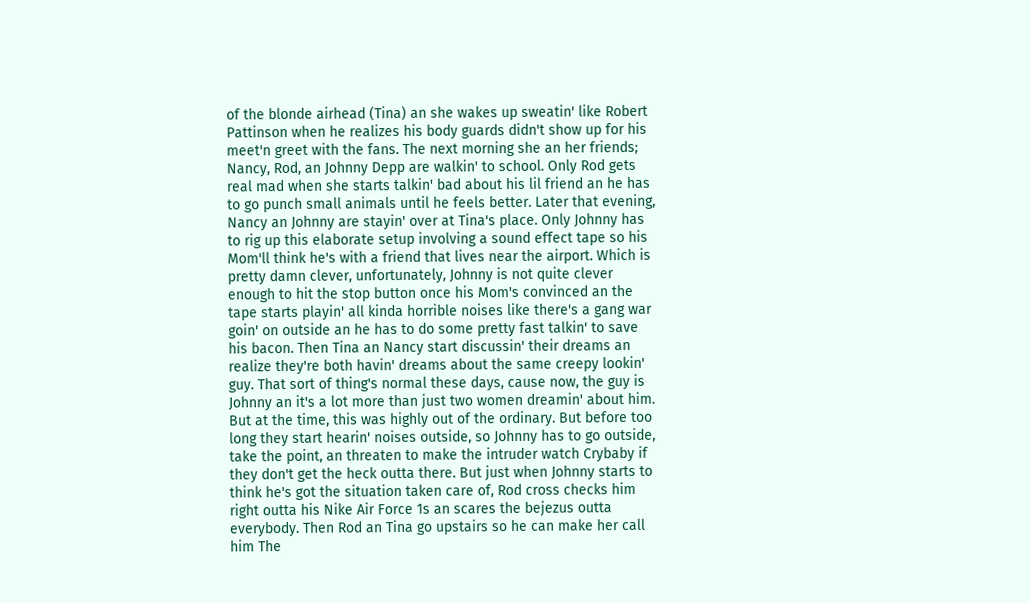of the blonde airhead (Tina) an she wakes up sweatin' like Robert Pattinson when he realizes his body guards didn't show up for his meet'n greet with the fans. The next morning she an her friends; Nancy, Rod, an Johnny Depp are walkin' to school. Only Rod gets real mad when she starts talkin' bad about his lil friend an he has to go punch small animals until he feels better. Later that evening, Nancy an Johnny are stayin' over at Tina's place. Only Johnny has to rig up this elaborate setup involving a sound effect tape so his Mom'll think he's with a friend that lives near the airport. Which is pretty damn clever, unfortunately, Johnny is not quite clever enough to hit the stop button once his Mom's convinced an the tape starts playin' all kinda horrible noises like there's a gang war goin' on outside an he has to do some pretty fast talkin' to save his bacon. Then Tina an Nancy start discussin' their dreams an realize they're both havin' dreams about the same creepy lookin' guy. That sort of thing's normal these days, cause now, the guy is Johnny an it's a lot more than just two women dreamin' about him. But at the time, this was highly out of the ordinary. But before too long they start hearin' noises outside, so Johnny has to go outside, take the point, an threaten to make the intruder watch Crybaby if they don't get the heck outta there. But just when Johnny starts to think he's got the situation taken care of, Rod cross checks him right outta his Nike Air Force 1s an scares the bejezus outta everybody. Then Rod an Tina go upstairs so he can make her call him The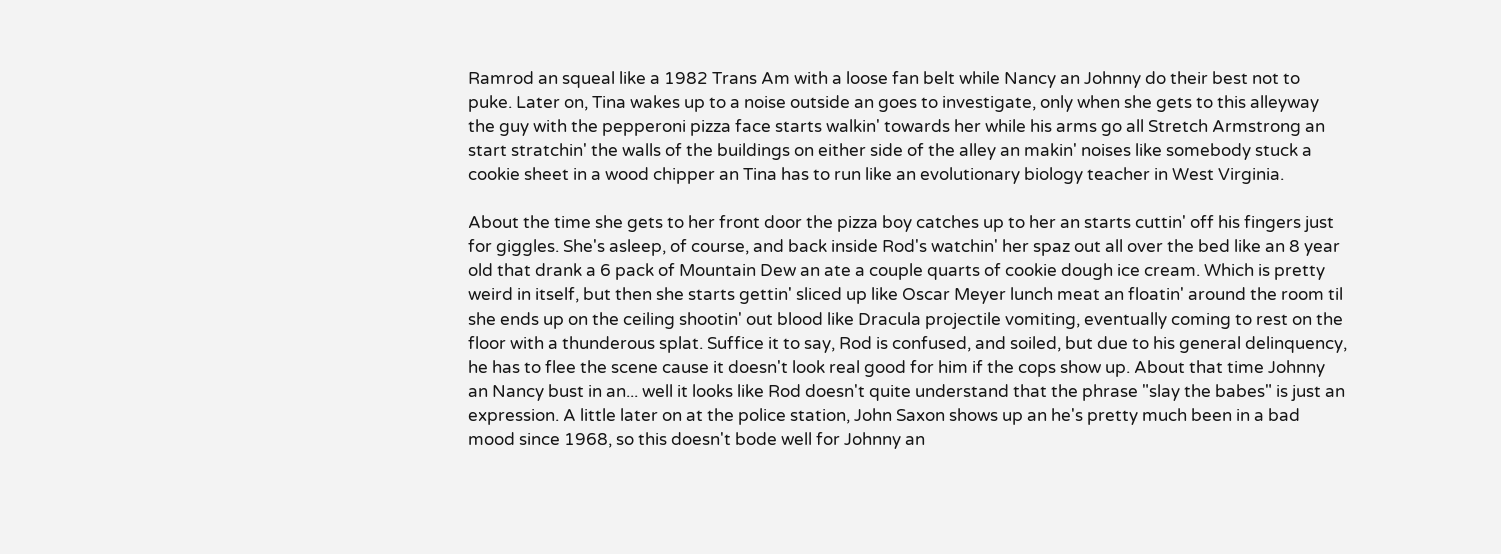Ramrod an squeal like a 1982 Trans Am with a loose fan belt while Nancy an Johnny do their best not to puke. Later on, Tina wakes up to a noise outside an goes to investigate, only when she gets to this alleyway the guy with the pepperoni pizza face starts walkin' towards her while his arms go all Stretch Armstrong an start stratchin' the walls of the buildings on either side of the alley an makin' noises like somebody stuck a cookie sheet in a wood chipper an Tina has to run like an evolutionary biology teacher in West Virginia.

About the time she gets to her front door the pizza boy catches up to her an starts cuttin' off his fingers just for giggles. She's asleep, of course, and back inside Rod's watchin' her spaz out all over the bed like an 8 year old that drank a 6 pack of Mountain Dew an ate a couple quarts of cookie dough ice cream. Which is pretty weird in itself, but then she starts gettin' sliced up like Oscar Meyer lunch meat an floatin' around the room til she ends up on the ceiling shootin' out blood like Dracula projectile vomiting, eventually coming to rest on the floor with a thunderous splat. Suffice it to say, Rod is confused, and soiled, but due to his general delinquency, he has to flee the scene cause it doesn't look real good for him if the cops show up. About that time Johnny an Nancy bust in an... well it looks like Rod doesn't quite understand that the phrase "slay the babes" is just an expression. A little later on at the police station, John Saxon shows up an he's pretty much been in a bad mood since 1968, so this doesn't bode well for Johnny an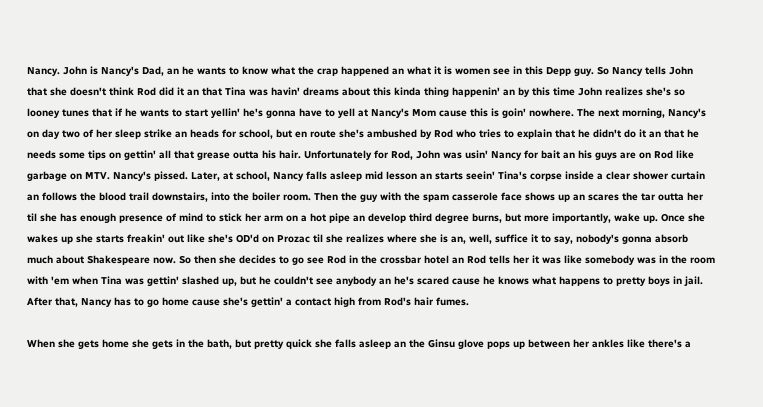Nancy. John is Nancy's Dad, an he wants to know what the crap happened an what it is women see in this Depp guy. So Nancy tells John that she doesn't think Rod did it an that Tina was havin' dreams about this kinda thing happenin' an by this time John realizes she's so looney tunes that if he wants to start yellin' he's gonna have to yell at Nancy's Mom cause this is goin' nowhere. The next morning, Nancy's on day two of her sleep strike an heads for school, but en route she's ambushed by Rod who tries to explain that he didn't do it an that he needs some tips on gettin' all that grease outta his hair. Unfortunately for Rod, John was usin' Nancy for bait an his guys are on Rod like garbage on MTV. Nancy's pissed. Later, at school, Nancy falls asleep mid lesson an starts seein' Tina's corpse inside a clear shower curtain an follows the blood trail downstairs, into the boiler room. Then the guy with the spam casserole face shows up an scares the tar outta her til she has enough presence of mind to stick her arm on a hot pipe an develop third degree burns, but more importantly, wake up. Once she wakes up she starts freakin' out like she's OD'd on Prozac til she realizes where she is an, well, suffice it to say, nobody's gonna absorb much about Shakespeare now. So then she decides to go see Rod in the crossbar hotel an Rod tells her it was like somebody was in the room with 'em when Tina was gettin' slashed up, but he couldn't see anybody an he's scared cause he knows what happens to pretty boys in jail. After that, Nancy has to go home cause she's gettin' a contact high from Rod's hair fumes.

When she gets home she gets in the bath, but pretty quick she falls asleep an the Ginsu glove pops up between her ankles like there's a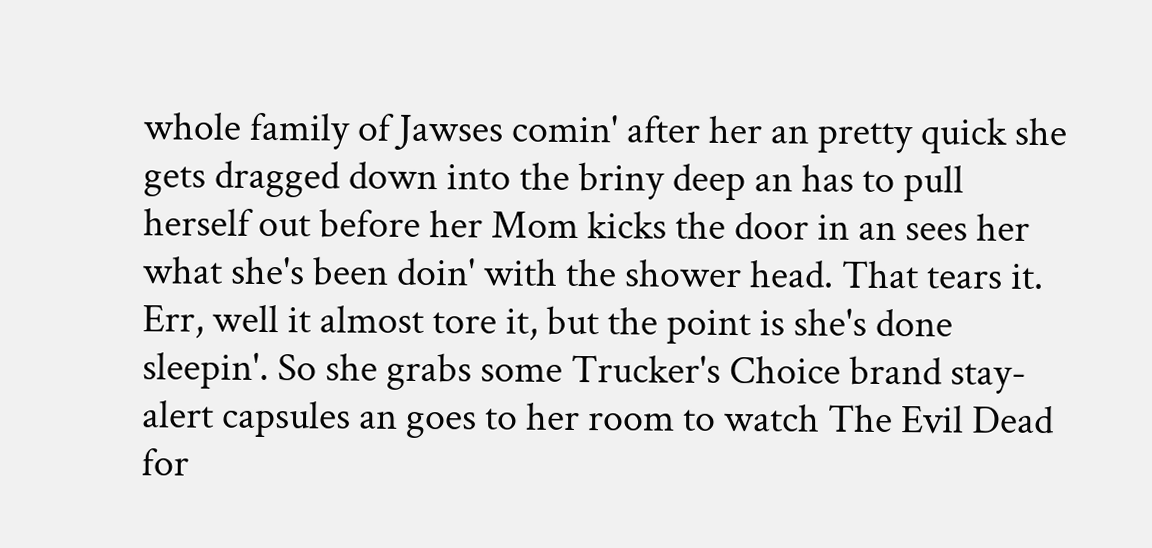whole family of Jawses comin' after her an pretty quick she gets dragged down into the briny deep an has to pull herself out before her Mom kicks the door in an sees her what she's been doin' with the shower head. That tears it. Err, well it almost tore it, but the point is she's done sleepin'. So she grabs some Trucker's Choice brand stay-alert capsules an goes to her room to watch The Evil Dead for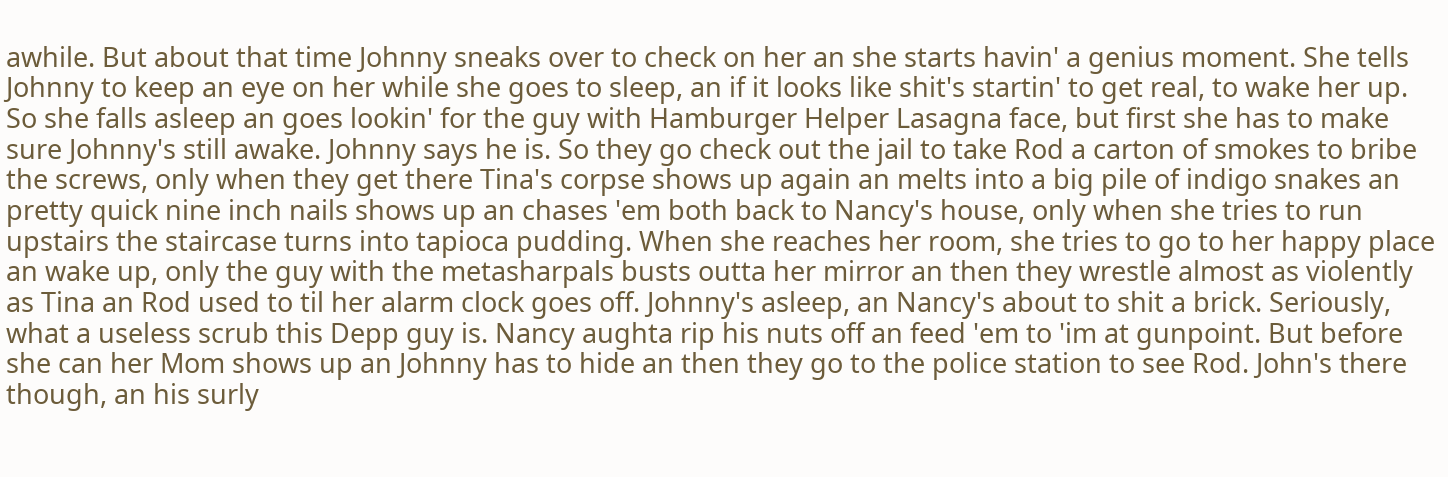awhile. But about that time Johnny sneaks over to check on her an she starts havin' a genius moment. She tells Johnny to keep an eye on her while she goes to sleep, an if it looks like shit's startin' to get real, to wake her up. So she falls asleep an goes lookin' for the guy with Hamburger Helper Lasagna face, but first she has to make sure Johnny's still awake. Johnny says he is. So they go check out the jail to take Rod a carton of smokes to bribe the screws, only when they get there Tina's corpse shows up again an melts into a big pile of indigo snakes an pretty quick nine inch nails shows up an chases 'em both back to Nancy's house, only when she tries to run upstairs the staircase turns into tapioca pudding. When she reaches her room, she tries to go to her happy place an wake up, only the guy with the metasharpals busts outta her mirror an then they wrestle almost as violently as Tina an Rod used to til her alarm clock goes off. Johnny's asleep, an Nancy's about to shit a brick. Seriously, what a useless scrub this Depp guy is. Nancy aughta rip his nuts off an feed 'em to 'im at gunpoint. But before she can her Mom shows up an Johnny has to hide an then they go to the police station to see Rod. John's there though, an his surly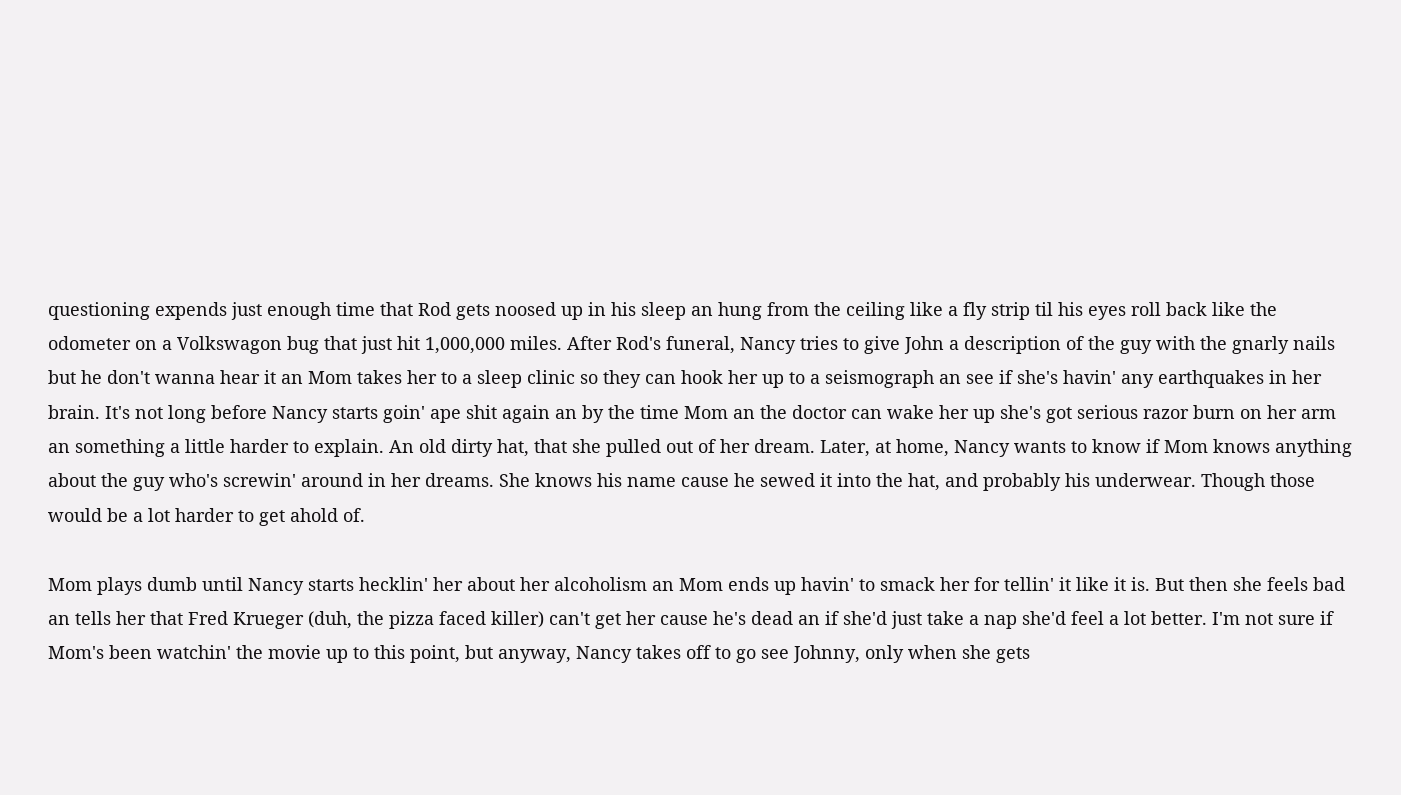questioning expends just enough time that Rod gets noosed up in his sleep an hung from the ceiling like a fly strip til his eyes roll back like the odometer on a Volkswagon bug that just hit 1,000,000 miles. After Rod's funeral, Nancy tries to give John a description of the guy with the gnarly nails but he don't wanna hear it an Mom takes her to a sleep clinic so they can hook her up to a seismograph an see if she's havin' any earthquakes in her brain. It's not long before Nancy starts goin' ape shit again an by the time Mom an the doctor can wake her up she's got serious razor burn on her arm an something a little harder to explain. An old dirty hat, that she pulled out of her dream. Later, at home, Nancy wants to know if Mom knows anything about the guy who's screwin' around in her dreams. She knows his name cause he sewed it into the hat, and probably his underwear. Though those would be a lot harder to get ahold of.

Mom plays dumb until Nancy starts hecklin' her about her alcoholism an Mom ends up havin' to smack her for tellin' it like it is. But then she feels bad an tells her that Fred Krueger (duh, the pizza faced killer) can't get her cause he's dead an if she'd just take a nap she'd feel a lot better. I'm not sure if Mom's been watchin' the movie up to this point, but anyway, Nancy takes off to go see Johnny, only when she gets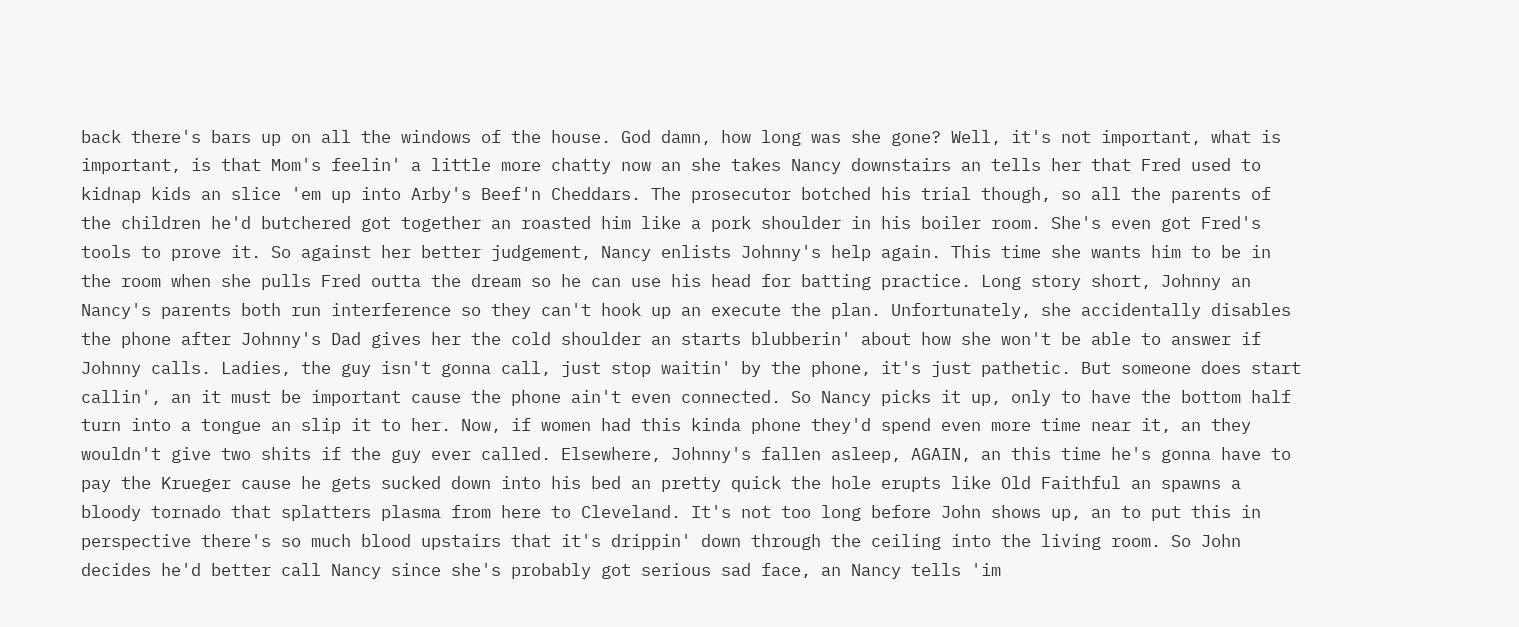back there's bars up on all the windows of the house. God damn, how long was she gone? Well, it's not important, what is important, is that Mom's feelin' a little more chatty now an she takes Nancy downstairs an tells her that Fred used to kidnap kids an slice 'em up into Arby's Beef'n Cheddars. The prosecutor botched his trial though, so all the parents of the children he'd butchered got together an roasted him like a pork shoulder in his boiler room. She's even got Fred's tools to prove it. So against her better judgement, Nancy enlists Johnny's help again. This time she wants him to be in the room when she pulls Fred outta the dream so he can use his head for batting practice. Long story short, Johnny an Nancy's parents both run interference so they can't hook up an execute the plan. Unfortunately, she accidentally disables the phone after Johnny's Dad gives her the cold shoulder an starts blubberin' about how she won't be able to answer if Johnny calls. Ladies, the guy isn't gonna call, just stop waitin' by the phone, it's just pathetic. But someone does start callin', an it must be important cause the phone ain't even connected. So Nancy picks it up, only to have the bottom half turn into a tongue an slip it to her. Now, if women had this kinda phone they'd spend even more time near it, an they wouldn't give two shits if the guy ever called. Elsewhere, Johnny's fallen asleep, AGAIN, an this time he's gonna have to pay the Krueger cause he gets sucked down into his bed an pretty quick the hole erupts like Old Faithful an spawns a bloody tornado that splatters plasma from here to Cleveland. It's not too long before John shows up, an to put this in perspective there's so much blood upstairs that it's drippin' down through the ceiling into the living room. So John decides he'd better call Nancy since she's probably got serious sad face, an Nancy tells 'im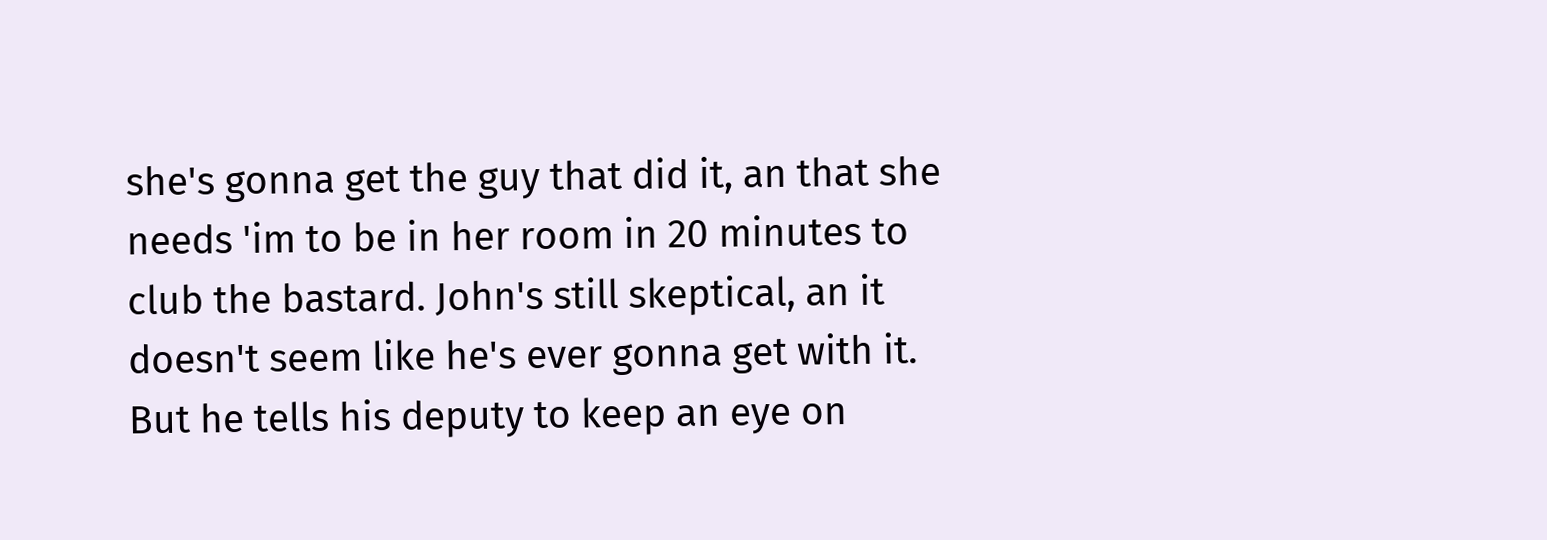she's gonna get the guy that did it, an that she needs 'im to be in her room in 20 minutes to club the bastard. John's still skeptical, an it doesn't seem like he's ever gonna get with it. But he tells his deputy to keep an eye on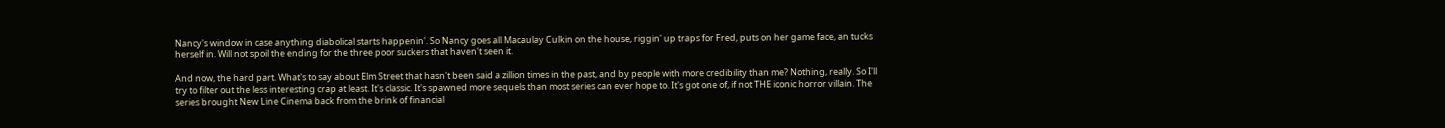Nancy's window in case anything diabolical starts happenin'. So Nancy goes all Macaulay Culkin on the house, riggin' up traps for Fred, puts on her game face, an tucks herself in. Will not spoil the ending for the three poor suckers that haven't seen it.

And now, the hard part. What's to say about Elm Street that hasn't been said a zillion times in the past, and by people with more credibility than me? Nothing, really. So I'll try to filter out the less interesting crap at least. It's classic. It's spawned more sequels than most series can ever hope to. It's got one of, if not THE iconic horror villain. The series brought New Line Cinema back from the brink of financial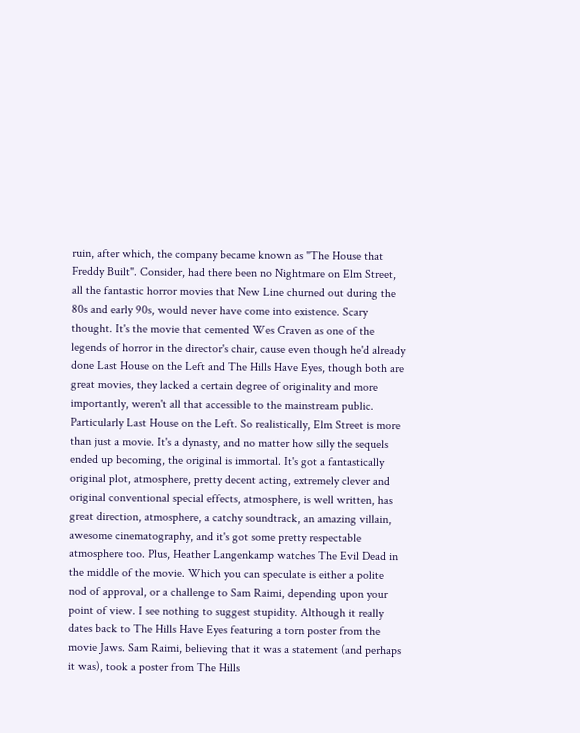ruin, after which, the company became known as "The House that Freddy Built". Consider, had there been no Nightmare on Elm Street, all the fantastic horror movies that New Line churned out during the 80s and early 90s, would never have come into existence. Scary thought. It's the movie that cemented Wes Craven as one of the legends of horror in the director's chair, cause even though he'd already done Last House on the Left and The Hills Have Eyes, though both are great movies, they lacked a certain degree of originality and more importantly, weren't all that accessible to the mainstream public. Particularly Last House on the Left. So realistically, Elm Street is more than just a movie. It's a dynasty, and no matter how silly the sequels ended up becoming, the original is immortal. It's got a fantastically original plot, atmosphere, pretty decent acting, extremely clever and original conventional special effects, atmosphere, is well written, has great direction, atmosphere, a catchy soundtrack, an amazing villain, awesome cinematography, and it's got some pretty respectable atmosphere too. Plus, Heather Langenkamp watches The Evil Dead in the middle of the movie. Which you can speculate is either a polite nod of approval, or a challenge to Sam Raimi, depending upon your point of view. I see nothing to suggest stupidity. Although it really dates back to The Hills Have Eyes featuring a torn poster from the movie Jaws. Sam Raimi, believing that it was a statement (and perhaps it was), took a poster from The Hills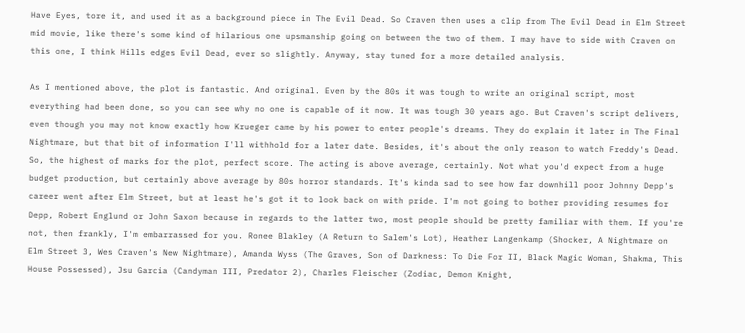Have Eyes, tore it, and used it as a background piece in The Evil Dead. So Craven then uses a clip from The Evil Dead in Elm Street mid movie, like there's some kind of hilarious one upsmanship going on between the two of them. I may have to side with Craven on this one, I think Hills edges Evil Dead, ever so slightly. Anyway, stay tuned for a more detailed analysis.

As I mentioned above, the plot is fantastic. And original. Even by the 80s it was tough to write an original script, most everything had been done, so you can see why no one is capable of it now. It was tough 30 years ago. But Craven's script delivers, even though you may not know exactly how Krueger came by his power to enter people's dreams. They do explain it later in The Final Nightmare, but that bit of information I'll withhold for a later date. Besides, it's about the only reason to watch Freddy's Dead. So, the highest of marks for the plot, perfect score. The acting is above average, certainly. Not what you'd expect from a huge budget production, but certainly above average by 80s horror standards. It's kinda sad to see how far downhill poor Johnny Depp's career went after Elm Street, but at least he's got it to look back on with pride. I'm not going to bother providing resumes for Depp, Robert Englund or John Saxon because in regards to the latter two, most people should be pretty familiar with them. If you're not, then frankly, I'm embarrassed for you. Ronee Blakley (A Return to Salem's Lot), Heather Langenkamp (Shocker, A Nightmare on Elm Street 3, Wes Craven's New Nightmare), Amanda Wyss (The Graves, Son of Darkness: To Die For II, Black Magic Woman, Shakma, This House Possessed), Jsu Garcia (Candyman III, Predator 2), Charles Fleischer (Zodiac, Demon Knight,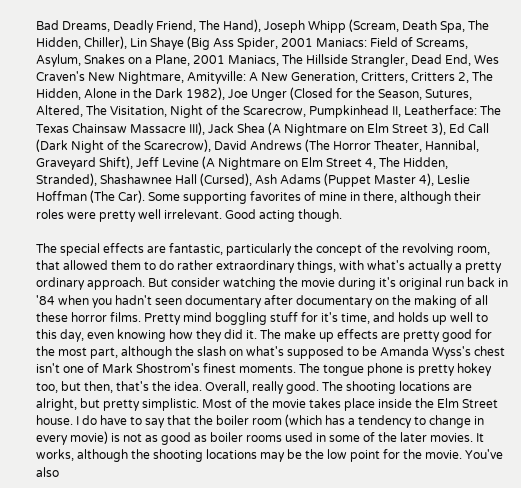Bad Dreams, Deadly Friend, The Hand), Joseph Whipp (Scream, Death Spa, The Hidden, Chiller), Lin Shaye (Big Ass Spider, 2001 Maniacs: Field of Screams, Asylum, Snakes on a Plane, 2001 Maniacs, The Hillside Strangler, Dead End, Wes Craven's New Nightmare, Amityville: A New Generation, Critters, Critters 2, The Hidden, Alone in the Dark 1982), Joe Unger (Closed for the Season, Sutures, Altered, The Visitation, Night of the Scarecrow, Pumpkinhead II, Leatherface: The Texas Chainsaw Massacre III), Jack Shea (A Nightmare on Elm Street 3), Ed Call (Dark Night of the Scarecrow), David Andrews (The Horror Theater, Hannibal, Graveyard Shift), Jeff Levine (A Nightmare on Elm Street 4, The Hidden, Stranded), Shashawnee Hall (Cursed), Ash Adams (Puppet Master 4), Leslie Hoffman (The Car). Some supporting favorites of mine in there, although their roles were pretty well irrelevant. Good acting though.

The special effects are fantastic, particularly the concept of the revolving room, that allowed them to do rather extraordinary things, with what's actually a pretty ordinary approach. But consider watching the movie during it's original run back in '84 when you hadn't seen documentary after documentary on the making of all these horror films. Pretty mind boggling stuff for it's time, and holds up well to this day, even knowing how they did it. The make up effects are pretty good for the most part, although the slash on what's supposed to be Amanda Wyss's chest isn't one of Mark Shostrom's finest moments. The tongue phone is pretty hokey too, but then, that's the idea. Overall, really good. The shooting locations are alright, but pretty simplistic. Most of the movie takes place inside the Elm Street house. I do have to say that the boiler room (which has a tendency to change in every movie) is not as good as boiler rooms used in some of the later movies. It works, although the shooting locations may be the low point for the movie. You've also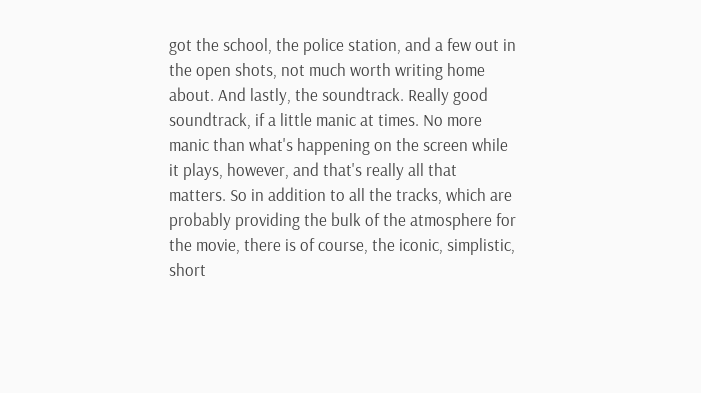got the school, the police station, and a few out in the open shots, not much worth writing home about. And lastly, the soundtrack. Really good soundtrack, if a little manic at times. No more manic than what's happening on the screen while it plays, however, and that's really all that matters. So in addition to all the tracks, which are probably providing the bulk of the atmosphere for the movie, there is of course, the iconic, simplistic, short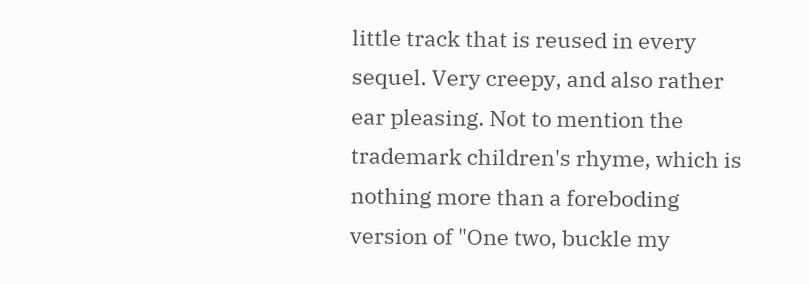little track that is reused in every sequel. Very creepy, and also rather ear pleasing. Not to mention the trademark children's rhyme, which is nothing more than a foreboding version of "One two, buckle my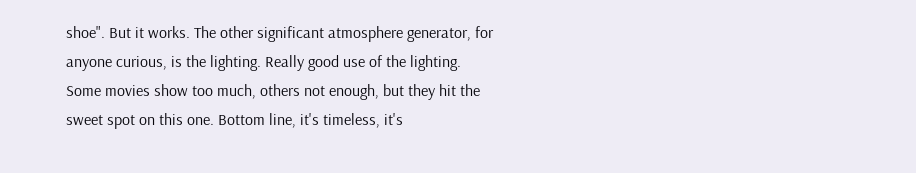shoe". But it works. The other significant atmosphere generator, for anyone curious, is the lighting. Really good use of the lighting. Some movies show too much, others not enough, but they hit the sweet spot on this one. Bottom line, it's timeless, it's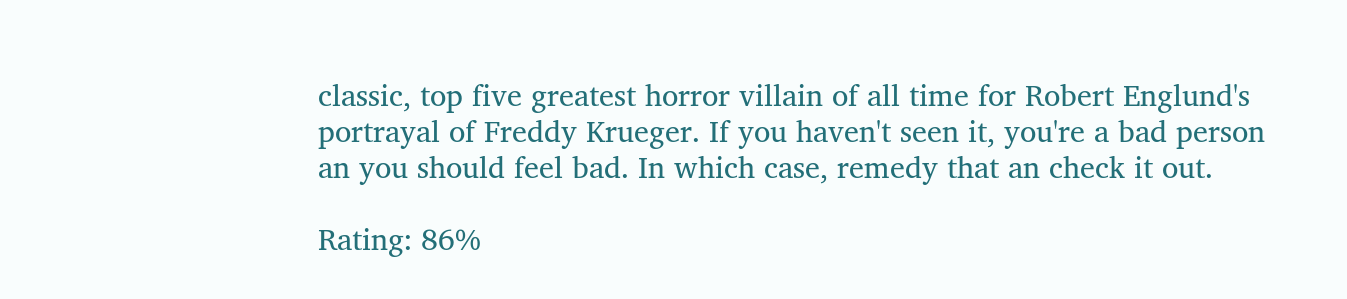classic, top five greatest horror villain of all time for Robert Englund's portrayal of Freddy Krueger. If you haven't seen it, you're a bad person an you should feel bad. In which case, remedy that an check it out.

Rating: 86%